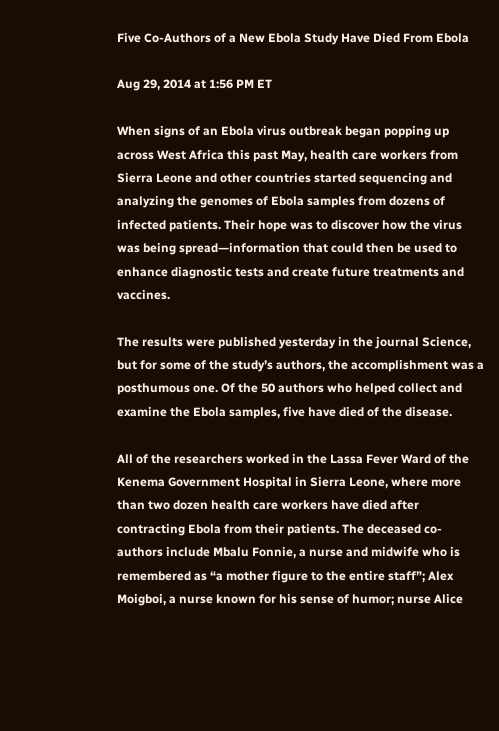Five Co-Authors of a New Ebola Study Have Died From Ebola

Aug 29, 2014 at 1:56 PM ET

When signs of an Ebola virus outbreak began popping up across West Africa this past May, health care workers from Sierra Leone and other countries started sequencing and analyzing the genomes of Ebola samples from dozens of infected patients. Their hope was to discover how the virus was being spread—information that could then be used to enhance diagnostic tests and create future treatments and vaccines.

The results were published yesterday in the journal Science, but for some of the study’s authors, the accomplishment was a posthumous one. Of the 50 authors who helped collect and examine the Ebola samples, five have died of the disease.

All of the researchers worked in the Lassa Fever Ward of the Kenema Government Hospital in Sierra Leone, where more than two dozen health care workers have died after contracting Ebola from their patients. The deceased co-authors include Mbalu Fonnie, a nurse and midwife who is remembered as “a mother figure to the entire staff”; Alex Moigboi, a nurse known for his sense of humor; nurse Alice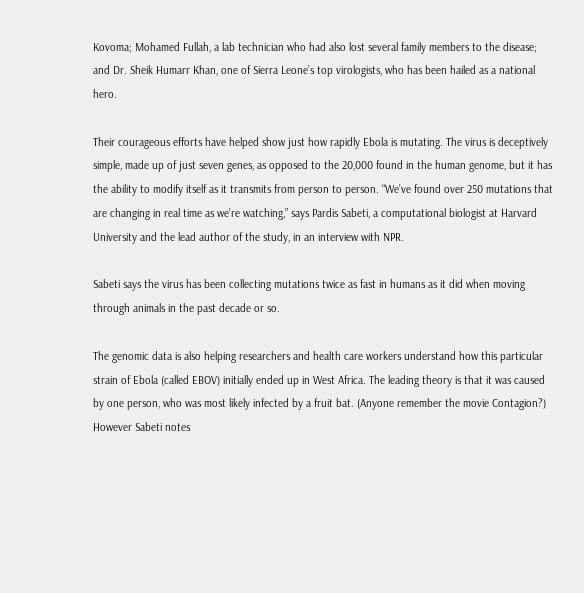Kovoma; Mohamed Fullah, a lab technician who had also lost several family members to the disease; and Dr. Sheik Humarr Khan, one of Sierra Leone’s top virologists, who has been hailed as a national hero.

Their courageous efforts have helped show just how rapidly Ebola is mutating. The virus is deceptively simple, made up of just seven genes, as opposed to the 20,000 found in the human genome, but it has the ability to modify itself as it transmits from person to person. “We’ve found over 250 mutations that are changing in real time as we’re watching,” says Pardis Sabeti, a computational biologist at Harvard University and the lead author of the study, in an interview with NPR.

Sabeti says the virus has been collecting mutations twice as fast in humans as it did when moving through animals in the past decade or so.

The genomic data is also helping researchers and health care workers understand how this particular strain of Ebola (called EBOV) initially ended up in West Africa. The leading theory is that it was caused by one person, who was most likely infected by a fruit bat. (Anyone remember the movie Contagion?) However Sabeti notes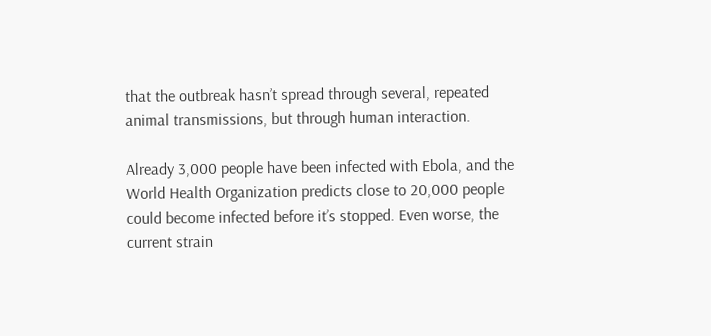that the outbreak hasn’t spread through several, repeated animal transmissions, but through human interaction.

Already 3,000 people have been infected with Ebola, and the World Health Organization predicts close to 20,000 people could become infected before it’s stopped. Even worse, the current strain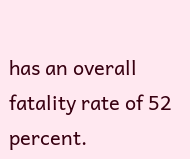has an overall fatality rate of 52 percent.